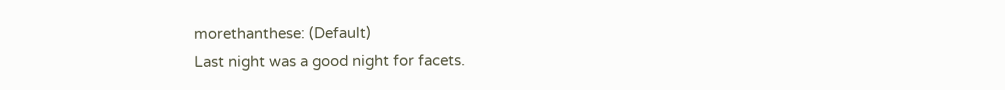morethanthese: (Default)
Last night was a good night for facets.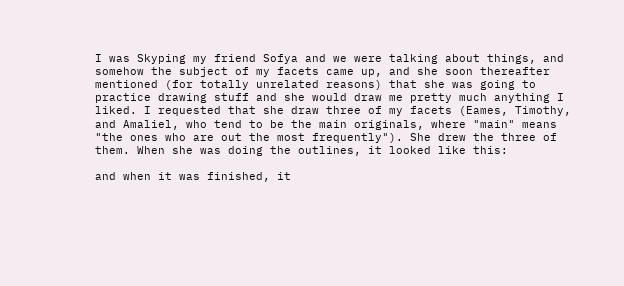I was Skyping my friend Sofya and we were talking about things, and somehow the subject of my facets came up, and she soon thereafter mentioned (for totally unrelated reasons) that she was going to practice drawing stuff and she would draw me pretty much anything I liked. I requested that she draw three of my facets (Eames, Timothy, and Amaliel, who tend to be the main originals, where "main" means "the ones who are out the most frequently"). She drew the three of them. When she was doing the outlines, it looked like this:

and when it was finished, it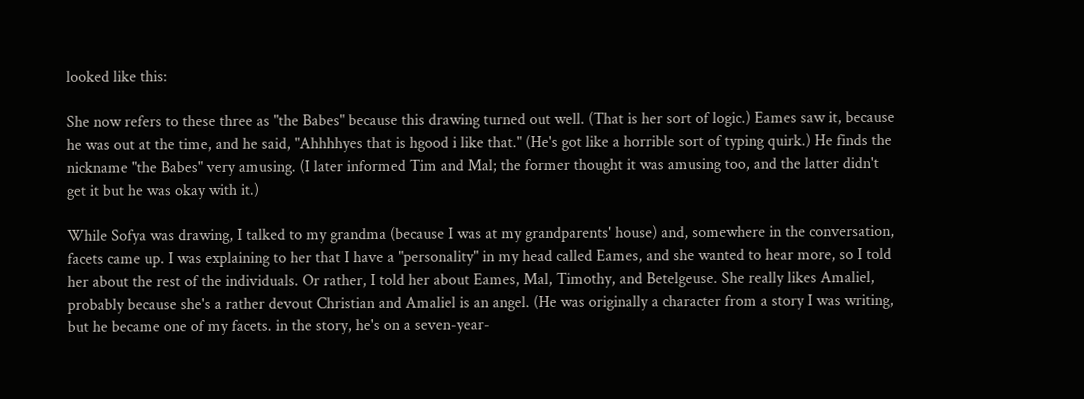looked like this:

She now refers to these three as "the Babes" because this drawing turned out well. (That is her sort of logic.) Eames saw it, because he was out at the time, and he said, "Ahhhhyes that is hgood i like that." (He's got like a horrible sort of typing quirk.) He finds the nickname "the Babes" very amusing. (I later informed Tim and Mal; the former thought it was amusing too, and the latter didn't get it but he was okay with it.)

While Sofya was drawing, I talked to my grandma (because I was at my grandparents' house) and, somewhere in the conversation, facets came up. I was explaining to her that I have a "personality" in my head called Eames, and she wanted to hear more, so I told her about the rest of the individuals. Or rather, I told her about Eames, Mal, Timothy, and Betelgeuse. She really likes Amaliel, probably because she's a rather devout Christian and Amaliel is an angel. (He was originally a character from a story I was writing, but he became one of my facets. in the story, he's on a seven-year-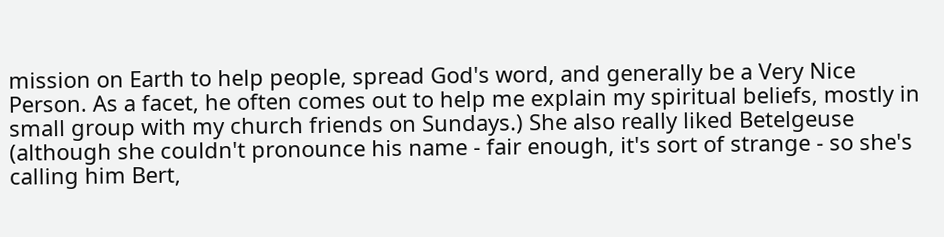mission on Earth to help people, spread God's word, and generally be a Very Nice Person. As a facet, he often comes out to help me explain my spiritual beliefs, mostly in small group with my church friends on Sundays.) She also really liked Betelgeuse (although she couldn't pronounce his name - fair enough, it's sort of strange - so she's calling him Bert,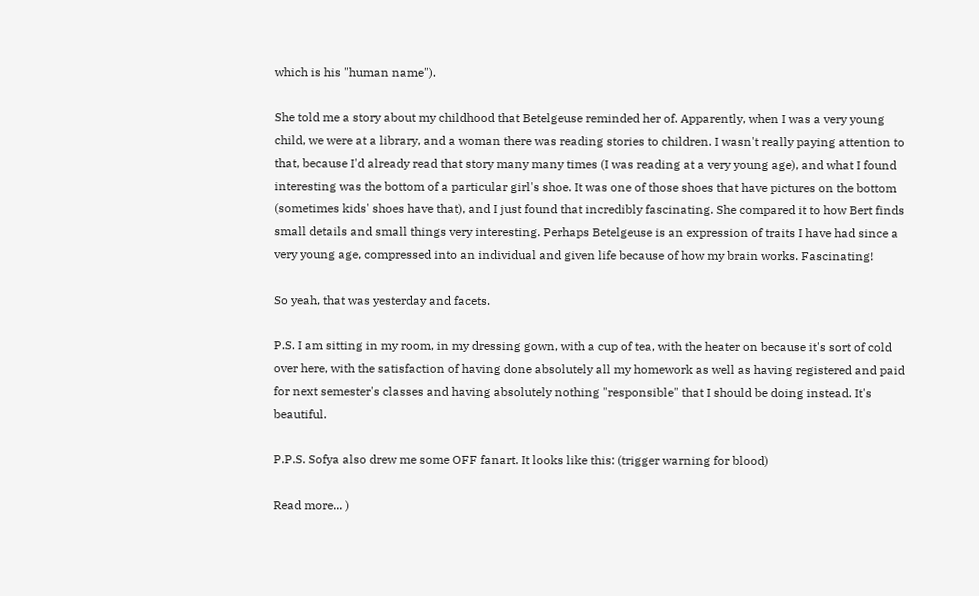which is his "human name").

She told me a story about my childhood that Betelgeuse reminded her of. Apparently, when I was a very young child, we were at a library, and a woman there was reading stories to children. I wasn't really paying attention to that, because I'd already read that story many many times (I was reading at a very young age), and what I found interesting was the bottom of a particular girl's shoe. It was one of those shoes that have pictures on the bottom (sometimes kids' shoes have that), and I just found that incredibly fascinating. She compared it to how Bert finds small details and small things very interesting. Perhaps Betelgeuse is an expression of traits I have had since a very young age, compressed into an individual and given life because of how my brain works. Fascinating!

So yeah, that was yesterday and facets.

P.S. I am sitting in my room, in my dressing gown, with a cup of tea, with the heater on because it's sort of cold over here, with the satisfaction of having done absolutely all my homework as well as having registered and paid for next semester's classes and having absolutely nothing "responsible" that I should be doing instead. It's beautiful.

P.P.S. Sofya also drew me some OFF fanart. It looks like this: (trigger warning for blood)

Read more... )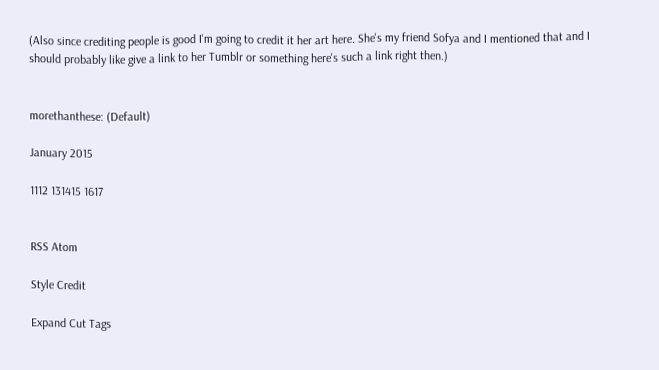(Also since crediting people is good I'm going to credit it her art here. She's my friend Sofya and I mentioned that and I should probably like give a link to her Tumblr or something here's such a link right then.)


morethanthese: (Default)

January 2015

1112 131415 1617


RSS Atom

Style Credit

Expand Cut Tags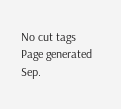No cut tags
Page generated Sep.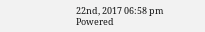22nd, 2017 06:58 pm
Powered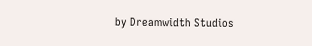by Dreamwidth Studios